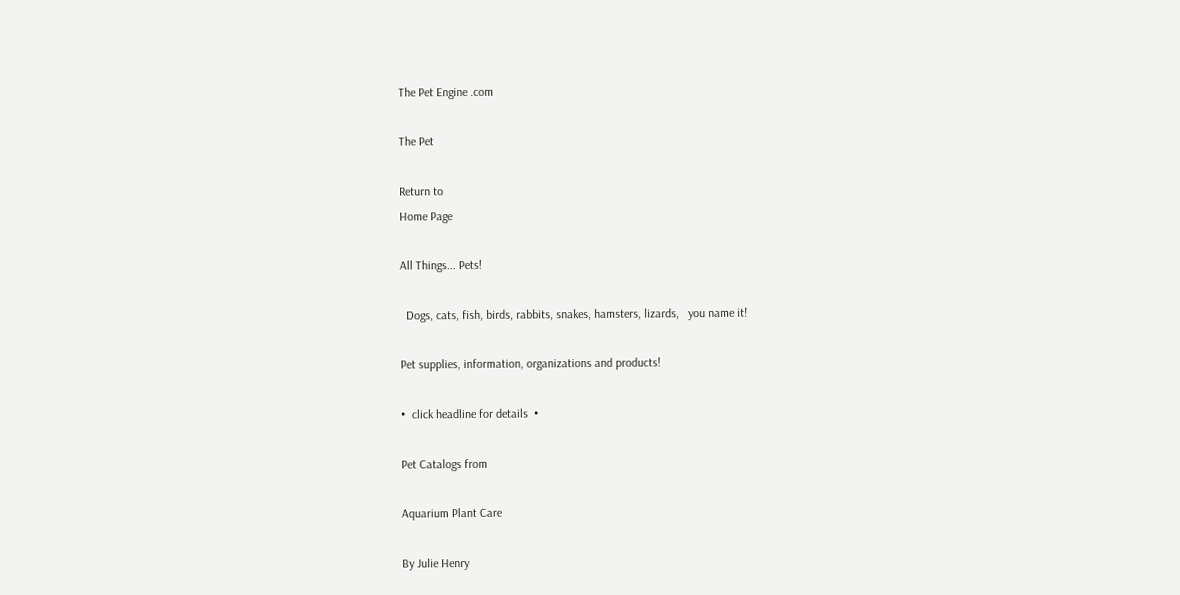The Pet Engine .com

The Pet

Return to
Home Page

All Things... Pets!

  Dogs, cats, fish, birds, rabbits, snakes, hamsters, lizards,   you name it!

Pet supplies, information, organizations and products!

•  click headline for details  •

Pet Catalogs from

Aquarium Plant Care

By Julie Henry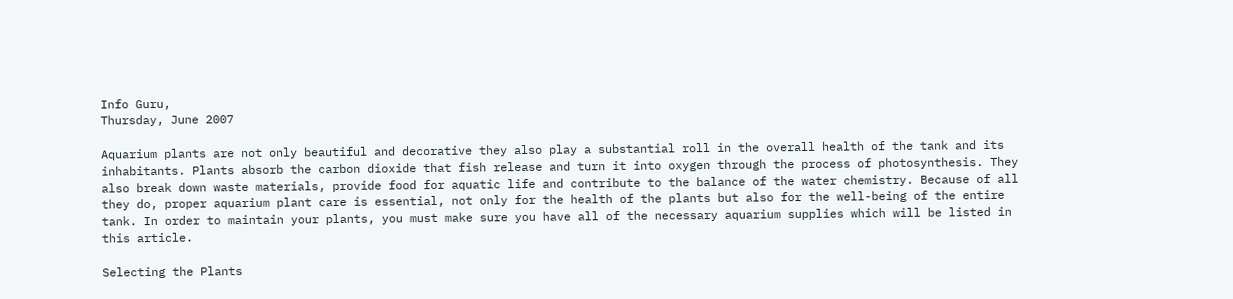Info Guru,
Thursday, June 2007

Aquarium plants are not only beautiful and decorative they also play a substantial roll in the overall health of the tank and its inhabitants. Plants absorb the carbon dioxide that fish release and turn it into oxygen through the process of photosynthesis. They also break down waste materials, provide food for aquatic life and contribute to the balance of the water chemistry. Because of all they do, proper aquarium plant care is essential, not only for the health of the plants but also for the well-being of the entire tank. In order to maintain your plants, you must make sure you have all of the necessary aquarium supplies which will be listed in this article.

Selecting the Plants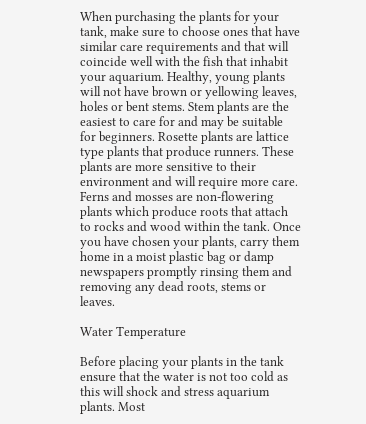When purchasing the plants for your tank, make sure to choose ones that have similar care requirements and that will coincide well with the fish that inhabit your aquarium. Healthy, young plants will not have brown or yellowing leaves, holes or bent stems. Stem plants are the easiest to care for and may be suitable for beginners. Rosette plants are lattice type plants that produce runners. These plants are more sensitive to their environment and will require more care. Ferns and mosses are non-flowering plants which produce roots that attach to rocks and wood within the tank. Once you have chosen your plants, carry them home in a moist plastic bag or damp newspapers promptly rinsing them and removing any dead roots, stems or leaves.

Water Temperature

Before placing your plants in the tank ensure that the water is not too cold as this will shock and stress aquarium plants. Most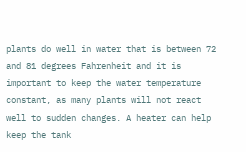plants do well in water that is between 72 and 81 degrees Fahrenheit and it is important to keep the water temperature constant, as many plants will not react well to sudden changes. A heater can help keep the tank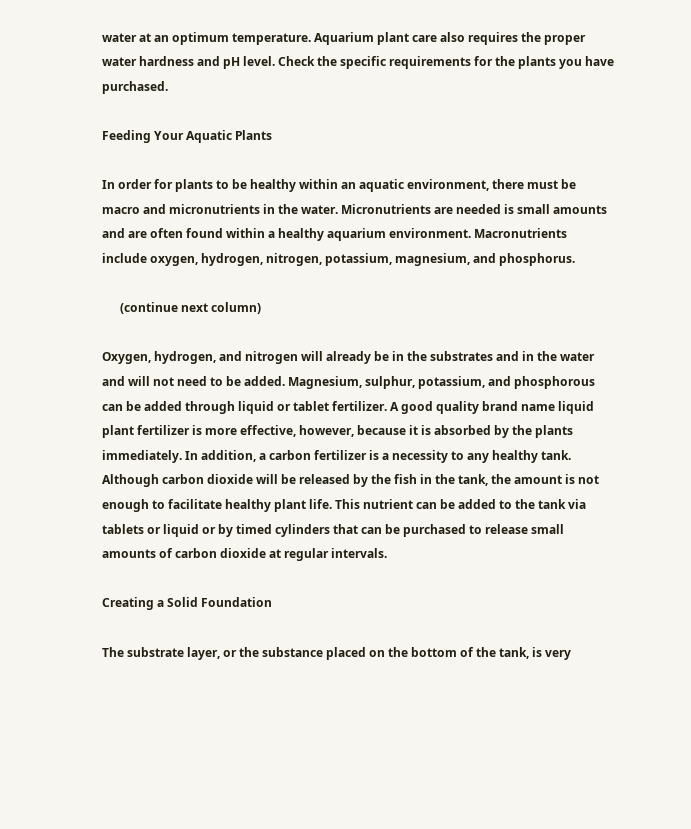water at an optimum temperature. Aquarium plant care also requires the proper water hardness and pH level. Check the specific requirements for the plants you have purchased.

Feeding Your Aquatic Plants

In order for plants to be healthy within an aquatic environment, there must be macro and micronutrients in the water. Micronutrients are needed is small amounts and are often found within a healthy aquarium environment. Macronutrients include oxygen, hydrogen, nitrogen, potassium, magnesium, and phosphorus.

      (continue next column)

Oxygen, hydrogen, and nitrogen will already be in the substrates and in the water and will not need to be added. Magnesium, sulphur, potassium, and phosphorous can be added through liquid or tablet fertilizer. A good quality brand name liquid plant fertilizer is more effective, however, because it is absorbed by the plants immediately. In addition, a carbon fertilizer is a necessity to any healthy tank. Although carbon dioxide will be released by the fish in the tank, the amount is not enough to facilitate healthy plant life. This nutrient can be added to the tank via tablets or liquid or by timed cylinders that can be purchased to release small amounts of carbon dioxide at regular intervals.

Creating a Solid Foundation

The substrate layer, or the substance placed on the bottom of the tank, is very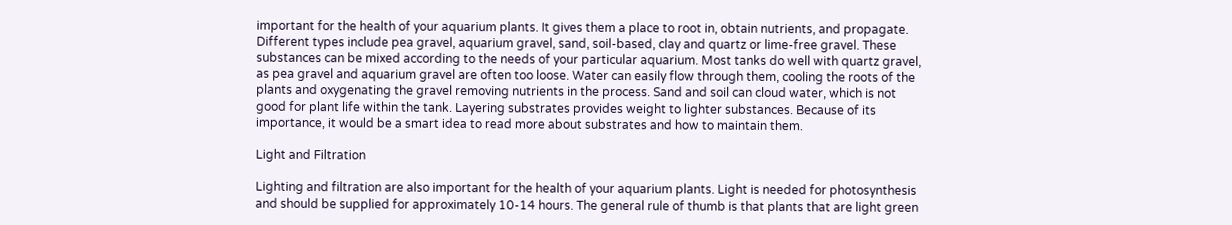important for the health of your aquarium plants. It gives them a place to root in, obtain nutrients, and propagate. Different types include pea gravel, aquarium gravel, sand, soil-based, clay and quartz or lime-free gravel. These substances can be mixed according to the needs of your particular aquarium. Most tanks do well with quartz gravel, as pea gravel and aquarium gravel are often too loose. Water can easily flow through them, cooling the roots of the plants and oxygenating the gravel removing nutrients in the process. Sand and soil can cloud water, which is not good for plant life within the tank. Layering substrates provides weight to lighter substances. Because of its importance, it would be a smart idea to read more about substrates and how to maintain them.

Light and Filtration

Lighting and filtration are also important for the health of your aquarium plants. Light is needed for photosynthesis and should be supplied for approximately 10-14 hours. The general rule of thumb is that plants that are light green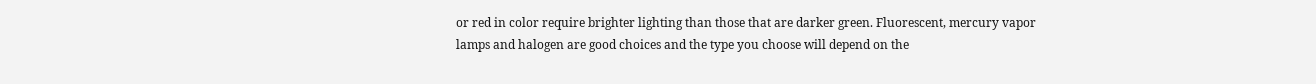or red in color require brighter lighting than those that are darker green. Fluorescent, mercury vapor lamps and halogen are good choices and the type you choose will depend on the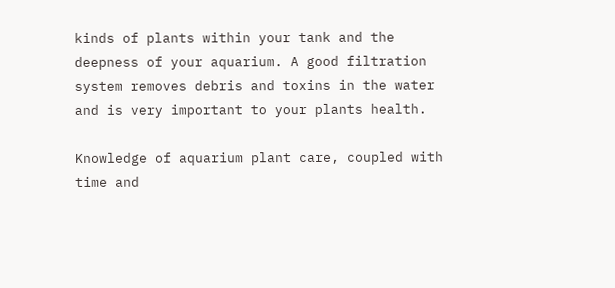kinds of plants within your tank and the deepness of your aquarium. A good filtration system removes debris and toxins in the water and is very important to your plants health.

Knowledge of aquarium plant care, coupled with time and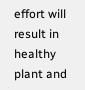effort will result in healthy plant and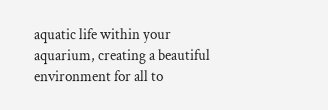aquatic life within your aquarium, creating a beautiful environment for all to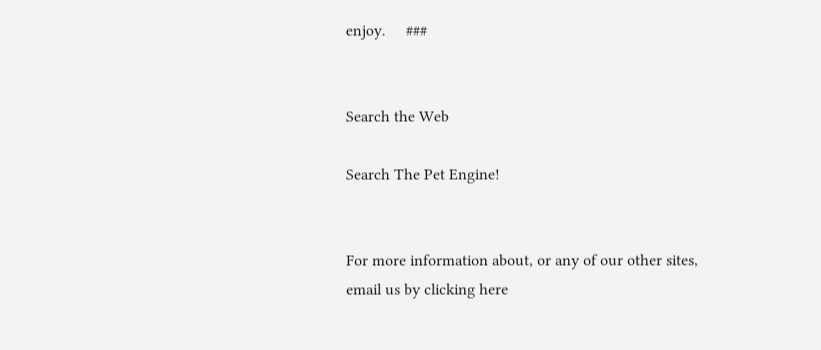enjoy.     ###


Search the Web

Search The Pet Engine!


For more information about, or any of our other sites,
email us by clicking here